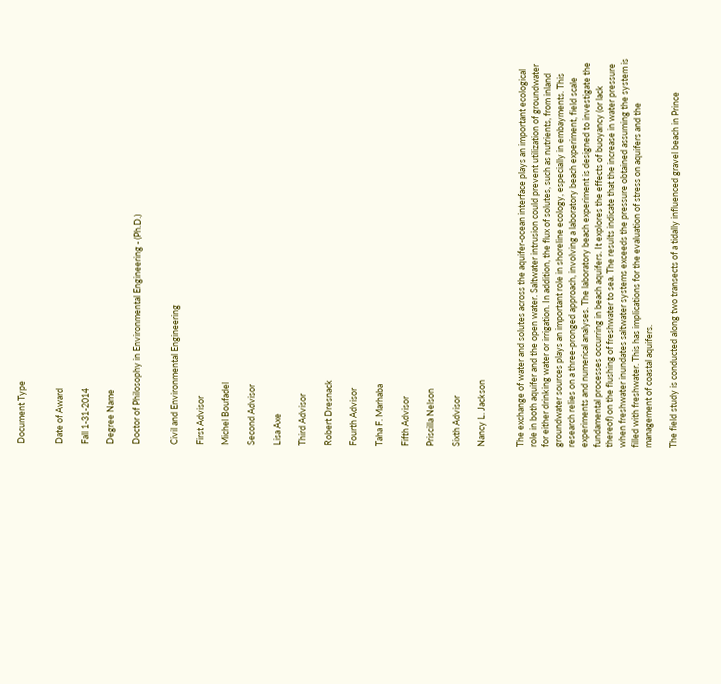Document Type


Date of Award

Fall 1-31-2014

Degree Name

Doctor of Philosophy in Environmental Engineering - (Ph.D.)


Civil and Environmental Engineering

First Advisor

Michel Boufadel

Second Advisor

Lisa Axe

Third Advisor

Robert Dresnack

Fourth Advisor

Taha F. Marhaba

Fifth Advisor

Priscilla Nelson

Sixth Advisor

Nancy L. Jackson


The exchange of water and solutes across the aquifer-ocean interface plays an important ecological role in both aquifer and the open water. Saltwater intrusion could prevent utilization of groundwater for either drinking water or irrigation. In addition, the flux of solutes, such as nutrients, from inland groundwater sources plays an important role in shoreline ecology, especially in embayments. This research relies on a three-pronged approach, involving a laboratory beach experiment, field scale experiments and numerical analyses. The laboratory beach experiment is designed to investigate the fundamental processes occurring in beach aquifers. It explores the effects of buoyancy (or lack thereof) on the flushing of freshwater to sea. The results indicate that the increase in water pressure when freshwater inundates saltwater systems exceeds the pressure obtained assuming the system is filled with freshwater. This has implications for the evaluation of stress on aquifers and the management of coastal aquifers.

The field study is conducted along two transects of a tidally influenced gravel beach in Prince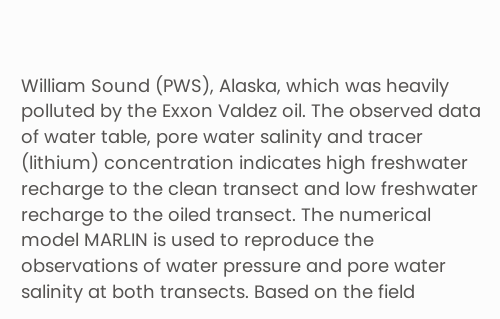William Sound (PWS), Alaska, which was heavily polluted by the Exxon Valdez oil. The observed data of water table, pore water salinity and tracer (lithium) concentration indicates high freshwater recharge to the clean transect and low freshwater recharge to the oiled transect. The numerical model MARLIN is used to reproduce the observations of water pressure and pore water salinity at both transects. Based on the field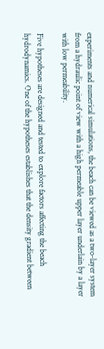experiments and numerical simulations, the beach can be viewed as a two-layer system from a hydraulic point of view with a high permeable upper layer underlain by a layer with low permeability.

Five hypotheses are designed and tested to explore factors affecting the beach hydrodynamics. One of the hypotheses establishes that the density gradient between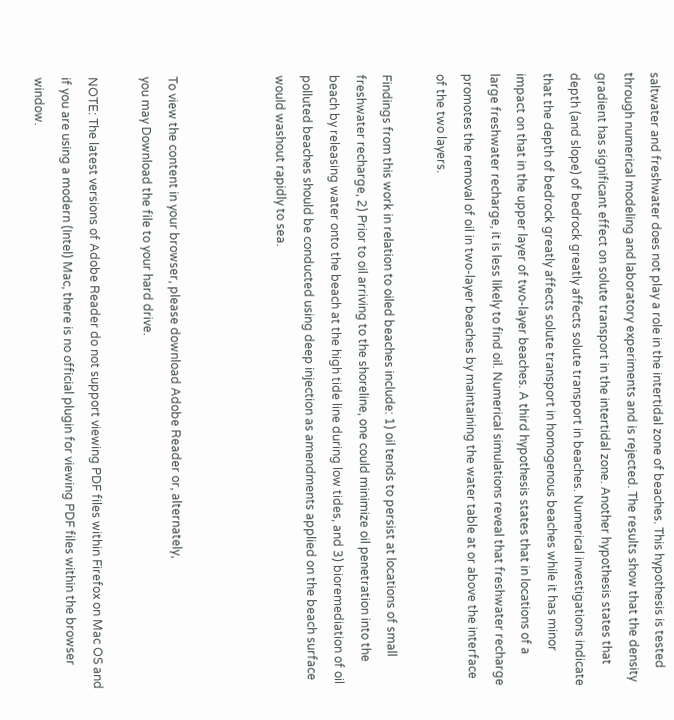saltwater and freshwater does not play a role in the intertidal zone of beaches. This hypothesis is tested through numerical modeling and laboratory experiments and is rejected. The results show that the density gradient has significant effect on solute transport in the intertidal zone. Another hypothesis states that depth (and slope) of bedrock greatly affects solute transport in beaches. Numerical investigations indicate that the depth of bedrock greatly affects solute transport in homogenous beaches while it has minor impact on that in the upper layer of two-layer beaches. A third hypothesis states that in locations of a large freshwater recharge, it is less likely to find oil. Numerical simulations reveal that freshwater recharge promotes the removal of oil in two-layer beaches by maintaining the water table at or above the interface of the two layers.

Findings from this work in relation to oiled beaches include: 1) oil tends to persist at locations of small freshwater recharge, 2) Prior to oil arriving to the shoreline, one could minimize oil penetration into the beach by releasing water onto the beach at the high tide line during low tides, and 3) bioremediation of oil polluted beaches should be conducted using deep injection as amendments applied on the beach surface would washout rapidly to sea.



To view the content in your browser, please download Adobe Reader or, alternately,
you may Download the file to your hard drive.

NOTE: The latest versions of Adobe Reader do not support viewing PDF files within Firefox on Mac OS and if you are using a modern (Intel) Mac, there is no official plugin for viewing PDF files within the browser window.